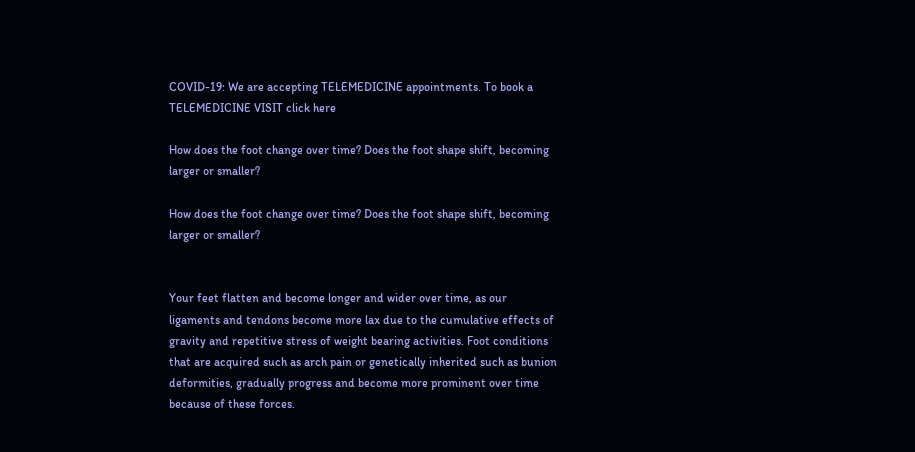COVID-19: We are accepting TELEMEDICINE appointments. To book a TELEMEDICINE VISIT click here

How does the foot change over time? Does the foot shape shift, becoming larger or smaller?

How does the foot change over time? Does the foot shape shift, becoming larger or smaller?


Your feet flatten and become longer and wider over time, as our ligaments and tendons become more lax due to the cumulative effects of gravity and repetitive stress of weight bearing activities. Foot conditions that are acquired such as arch pain or genetically inherited such as bunion deformities, gradually progress and become more prominent over time because of these forces.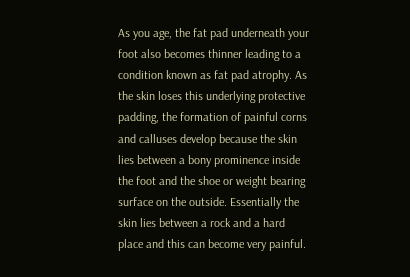As you age, the fat pad underneath your foot also becomes thinner leading to a condition known as fat pad atrophy. As the skin loses this underlying protective padding, the formation of painful corns and calluses develop because the skin lies between a bony prominence inside the foot and the shoe or weight bearing surface on the outside. Essentially the skin lies between a rock and a hard place and this can become very painful.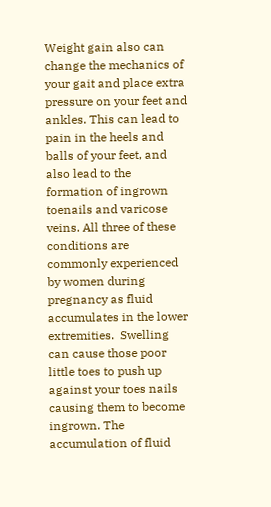Weight gain also can change the mechanics of your gait and place extra pressure on your feet and ankles. This can lead to pain in the heels and balls of your feet, and also lead to the formation of ingrown toenails and varicose veins. All three of these conditions are commonly experienced by women during pregnancy as fluid accumulates in the lower extremities.  Swelling can cause those poor little toes to push up against your toes nails causing them to become ingrown. The accumulation of fluid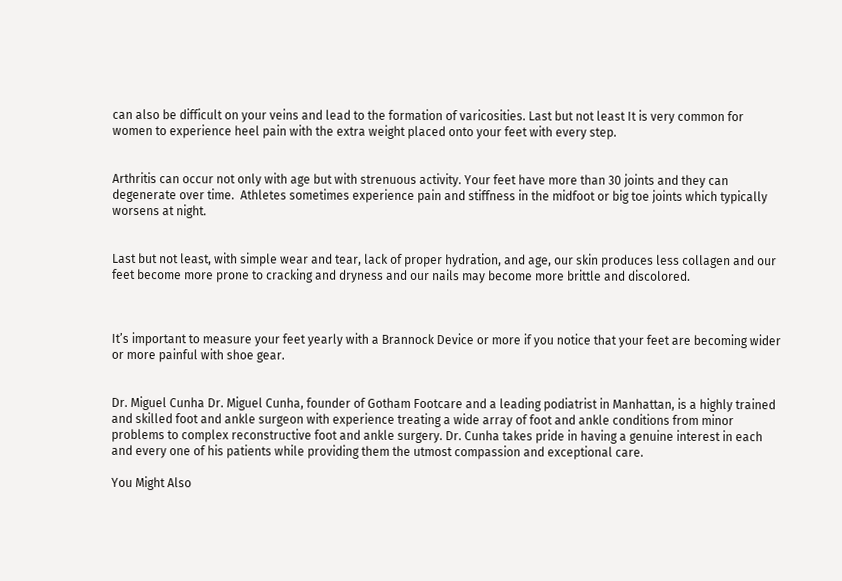can also be difficult on your veins and lead to the formation of varicosities. Last but not least It is very common for women to experience heel pain with the extra weight placed onto your feet with every step.


Arthritis can occur not only with age but with strenuous activity. Your feet have more than 30 joints and they can degenerate over time.  Athletes sometimes experience pain and stiffness in the midfoot or big toe joints which typically worsens at night.


Last but not least, with simple wear and tear, lack of proper hydration, and age, our skin produces less collagen and our feet become more prone to cracking and dryness and our nails may become more brittle and discolored.



It’s important to measure your feet yearly with a Brannock Device or more if you notice that your feet are becoming wider or more painful with shoe gear.


Dr. Miguel Cunha Dr. Miguel Cunha, founder of Gotham Footcare and a leading podiatrist in Manhattan, is a highly trained and skilled foot and ankle surgeon with experience treating a wide array of foot and ankle conditions from minor problems to complex reconstructive foot and ankle surgery. Dr. Cunha takes pride in having a genuine interest in each and every one of his patients while providing them the utmost compassion and exceptional care.

You Might Also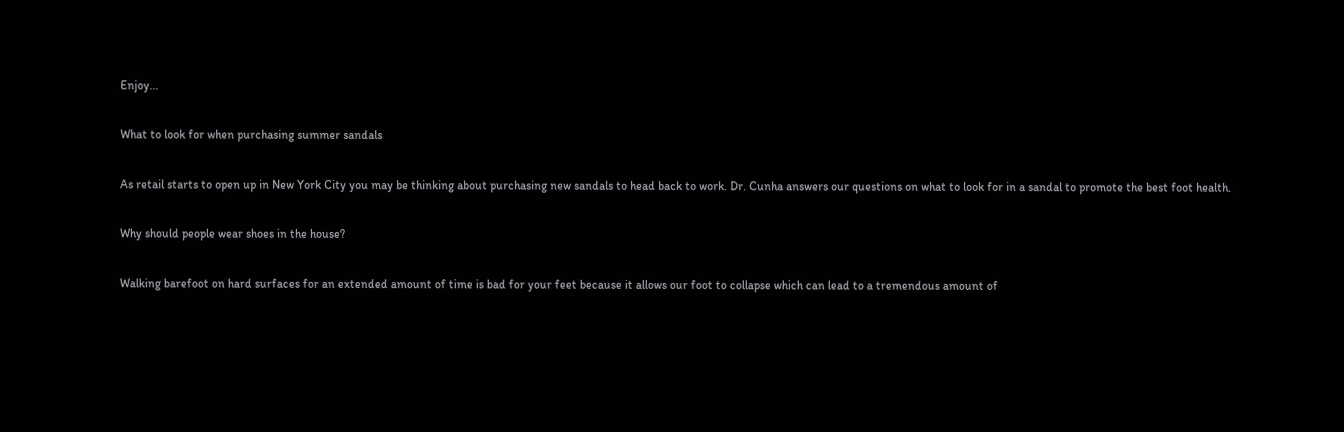Enjoy...

What to look for when purchasing summer sandals

As retail starts to open up in New York City you may be thinking about purchasing new sandals to head back to work. Dr. Cunha answers our questions on what to look for in a sandal to promote the best foot health.

Why should people wear shoes in the house?

Walking barefoot on hard surfaces for an extended amount of time is bad for your feet because it allows our foot to collapse which can lead to a tremendous amount of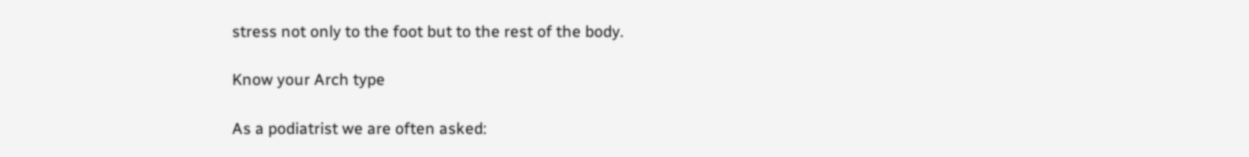stress not only to the foot but to the rest of the body.

Know your Arch type

As a podiatrist we are often asked: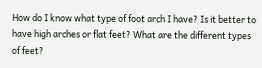How do I know what type of foot arch I have? Is it better to have high arches or flat feet? What are the different types of feet?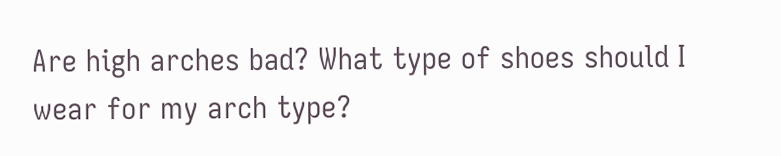Are high arches bad? What type of shoes should I wear for my arch type?